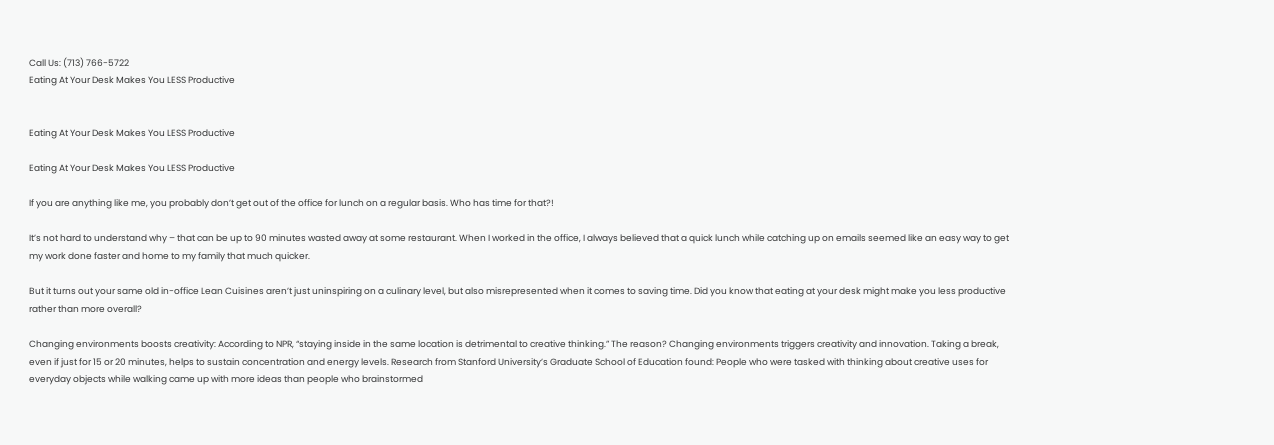Call Us: (713) 766-5722
Eating At Your Desk Makes You LESS Productive


Eating At Your Desk Makes You LESS Productive

Eating At Your Desk Makes You LESS Productive

If you are anything like me, you probably don’t get out of the office for lunch on a regular basis. Who has time for that?!

It’s not hard to understand why – that can be up to 90 minutes wasted away at some restaurant. When I worked in the office, I always believed that a quick lunch while catching up on emails seemed like an easy way to get my work done faster and home to my family that much quicker.

But it turns out your same old in-office Lean Cuisines aren’t just uninspiring on a culinary level, but also misrepresented when it comes to saving time. Did you know that eating at your desk might make you less productive rather than more overall?

Changing environments boosts creativity: According to NPR, “staying inside in the same location is detrimental to creative thinking.” The reason? Changing environments triggers creativity and innovation. Taking a break, even if just for 15 or 20 minutes, helps to sustain concentration and energy levels. Research from Stanford University’s Graduate School of Education found: People who were tasked with thinking about creative uses for everyday objects while walking came up with more ideas than people who brainstormed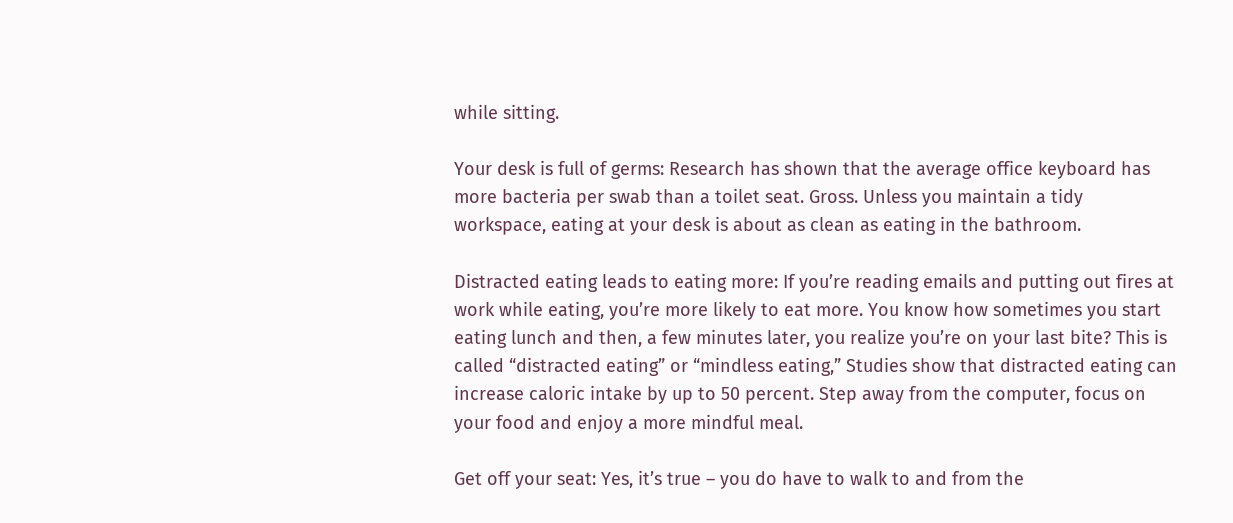while sitting.

Your desk is full of germs: Research has shown that the average office keyboard has more bacteria per swab than a toilet seat. Gross. Unless you maintain a tidy workspace, eating at your desk is about as clean as eating in the bathroom.

Distracted eating leads to eating more: If you’re reading emails and putting out fires at work while eating, you’re more likely to eat more. You know how sometimes you start eating lunch and then, a few minutes later, you realize you’re on your last bite? This is called “distracted eating” or “mindless eating,” Studies show that distracted eating can increase caloric intake by up to 50 percent. Step away from the computer, focus on your food and enjoy a more mindful meal.

Get off your seat: Yes, it’s true – you do have to walk to and from the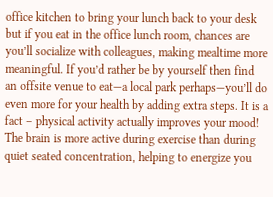office kitchen to bring your lunch back to your desk but if you eat in the office lunch room, chances are you’ll socialize with colleagues, making mealtime more meaningful. If you’d rather be by yourself then find an offsite venue to eat—a local park perhaps—you’ll do even more for your health by adding extra steps. It is a fact – physical activity actually improves your mood! The brain is more active during exercise than during quiet seated concentration, helping to energize you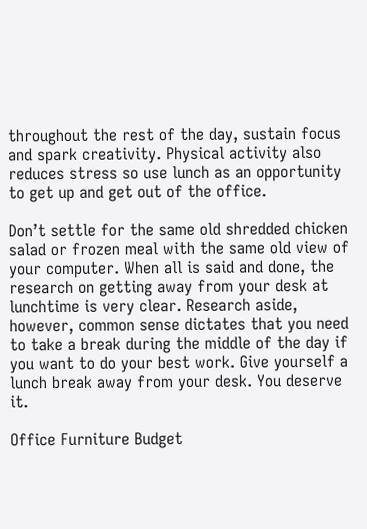throughout the rest of the day, sustain focus and spark creativity. Physical activity also reduces stress so use lunch as an opportunity to get up and get out of the office.

Don’t settle for the same old shredded chicken salad or frozen meal with the same old view of your computer. When all is said and done, the research on getting away from your desk at lunchtime is very clear. Research aside, however, common sense dictates that you need to take a break during the middle of the day if you want to do your best work. Give yourself a lunch break away from your desk. You deserve it.

Office Furniture Budget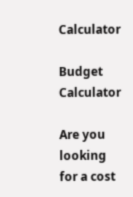Calculator

Budget Calculator

Are you looking for a cost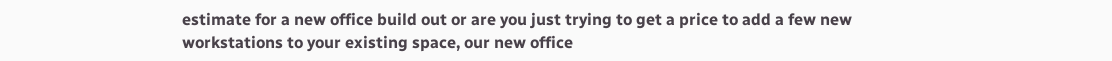estimate for a new office build out or are you just trying to get a price to add a few new workstations to your existing space, our new office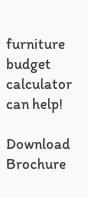furniture budget calculator can help!

Download Brochure